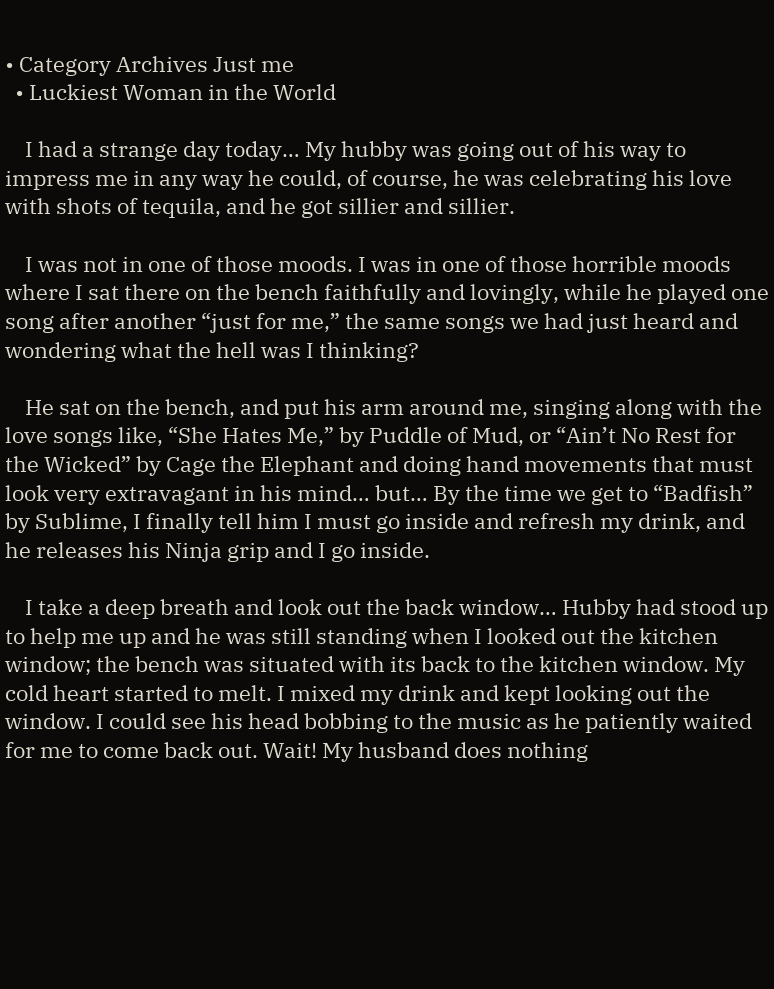• Category Archives Just me
  • Luckiest Woman in the World

    I had a strange day today… My hubby was going out of his way to impress me in any way he could, of course, he was celebrating his love with shots of tequila, and he got sillier and sillier.

    I was not in one of those moods. I was in one of those horrible moods where I sat there on the bench faithfully and lovingly, while he played one song after another “just for me,” the same songs we had just heard and wondering what the hell was I thinking?

    He sat on the bench, and put his arm around me, singing along with the love songs like, “She Hates Me,” by Puddle of Mud, or “Ain’t No Rest for the Wicked” by Cage the Elephant and doing hand movements that must look very extravagant in his mind… but… By the time we get to “Badfish” by Sublime, I finally tell him I must go inside and refresh my drink, and he releases his Ninja grip and I go inside.

    I take a deep breath and look out the back window… Hubby had stood up to help me up and he was still standing when I looked out the kitchen window; the bench was situated with its back to the kitchen window. My cold heart started to melt. I mixed my drink and kept looking out the window. I could see his head bobbing to the music as he patiently waited for me to come back out. Wait! My husband does nothing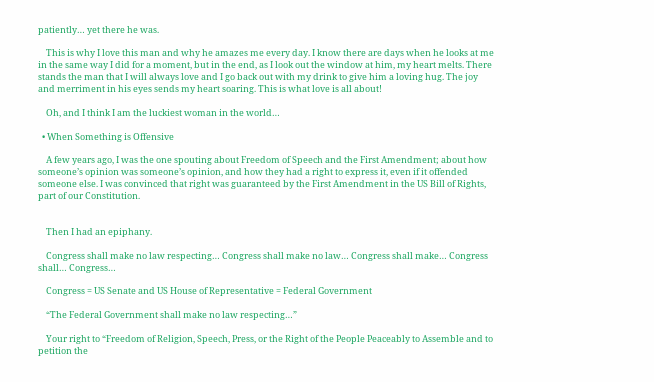patiently… yet there he was.

    This is why I love this man and why he amazes me every day. I know there are days when he looks at me in the same way I did for a moment, but in the end, as I look out the window at him, my heart melts. There stands the man that I will always love and I go back out with my drink to give him a loving hug. The joy and merriment in his eyes sends my heart soaring. This is what love is all about!

    Oh, and I think I am the luckiest woman in the world…

  • When Something is Offensive

    A few years ago, I was the one spouting about Freedom of Speech and the First Amendment; about how someone’s opinion was someone’s opinion, and how they had a right to express it, even if it offended someone else. I was convinced that right was guaranteed by the First Amendment in the US Bill of Rights, part of our Constitution.


    Then I had an epiphany.

    Congress shall make no law respecting… Congress shall make no law… Congress shall make… Congress shall… Congress…

    Congress = US Senate and US House of Representative = Federal Government

    “The Federal Government shall make no law respecting…”

    Your right to “Freedom of Religion, Speech, Press, or the Right of the People Peaceably to Assemble and to petition the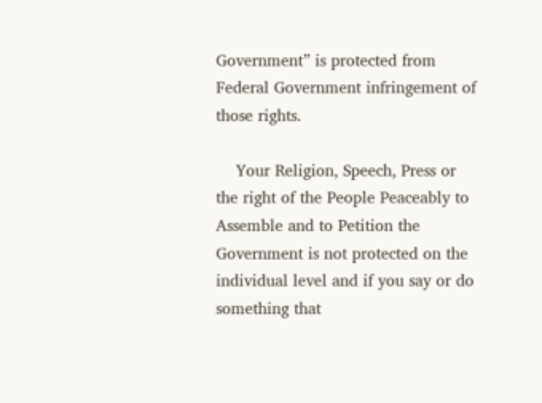Government” is protected from Federal Government infringement of those rights.

    Your Religion, Speech, Press or the right of the People Peaceably to Assemble and to Petition the Government is not protected on the individual level and if you say or do something that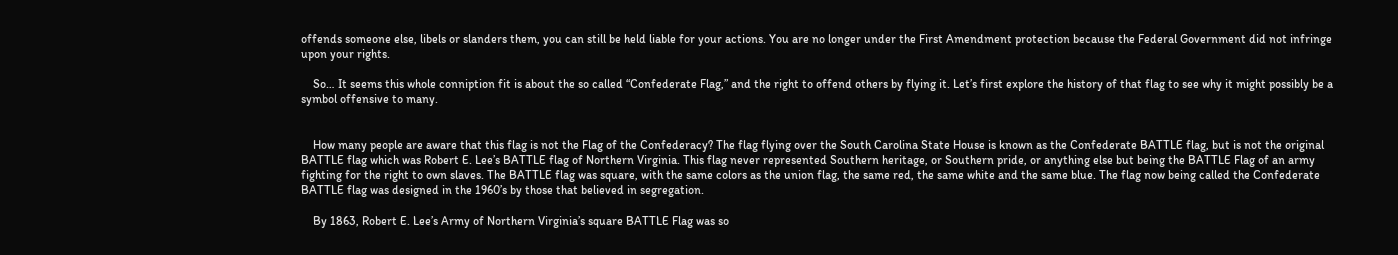offends someone else, libels or slanders them, you can still be held liable for your actions. You are no longer under the First Amendment protection because the Federal Government did not infringe upon your rights.

    So… It seems this whole conniption fit is about the so called “Confederate Flag,” and the right to offend others by flying it. Let’s first explore the history of that flag to see why it might possibly be a symbol offensive to many.


    How many people are aware that this flag is not the Flag of the Confederacy? The flag flying over the South Carolina State House is known as the Confederate BATTLE flag, but is not the original BATTLE flag which was Robert E. Lee’s BATTLE flag of Northern Virginia. This flag never represented Southern heritage, or Southern pride, or anything else but being the BATTLE Flag of an army fighting for the right to own slaves. The BATTLE flag was square, with the same colors as the union flag, the same red, the same white and the same blue. The flag now being called the Confederate BATTLE flag was designed in the 1960’s by those that believed in segregation.

    By 1863, Robert E. Lee’s Army of Northern Virginia’s square BATTLE Flag was so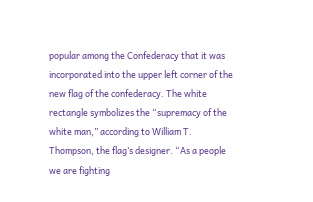popular among the Confederacy that it was incorporated into the upper left corner of the new flag of the confederacy. The white rectangle symbolizes the “supremacy of the white man,” according to William T. Thompson, the flag’s designer. “As a people we are fighting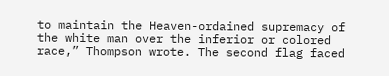to maintain the Heaven-ordained supremacy of the white man over the inferior or colored race,” Thompson wrote. The second flag faced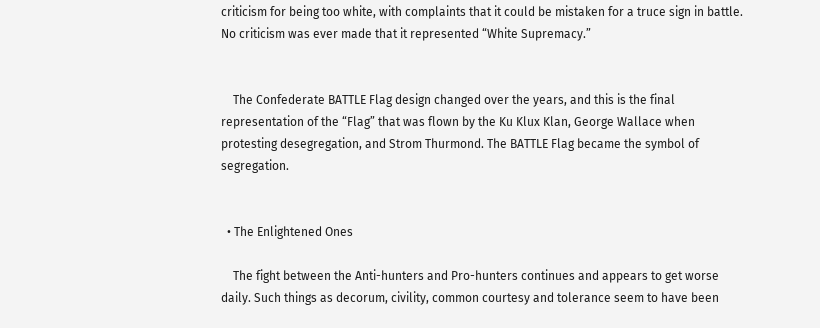criticism for being too white, with complaints that it could be mistaken for a truce sign in battle. No criticism was ever made that it represented “White Supremacy.”


    The Confederate BATTLE Flag design changed over the years, and this is the final representation of the “Flag” that was flown by the Ku Klux Klan, George Wallace when protesting desegregation, and Strom Thurmond. The BATTLE Flag became the symbol of segregation.


  • The Enlightened Ones

    The fight between the Anti-hunters and Pro-hunters continues and appears to get worse daily. Such things as decorum, civility, common courtesy and tolerance seem to have been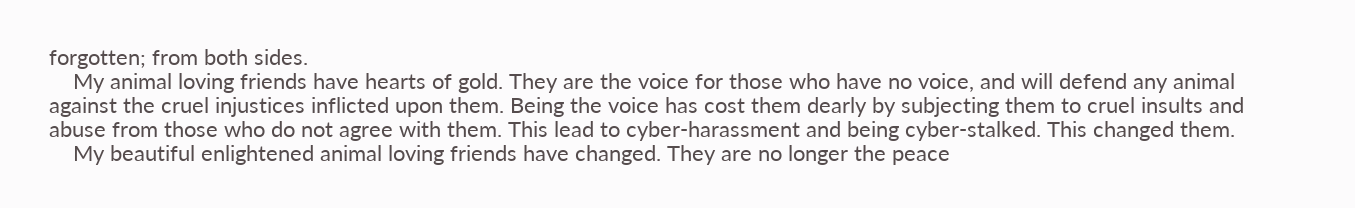forgotten; from both sides.
    My animal loving friends have hearts of gold. They are the voice for those who have no voice, and will defend any animal against the cruel injustices inflicted upon them. Being the voice has cost them dearly by subjecting them to cruel insults and abuse from those who do not agree with them. This lead to cyber-harassment and being cyber-stalked. This changed them.
    My beautiful enlightened animal loving friends have changed. They are no longer the peace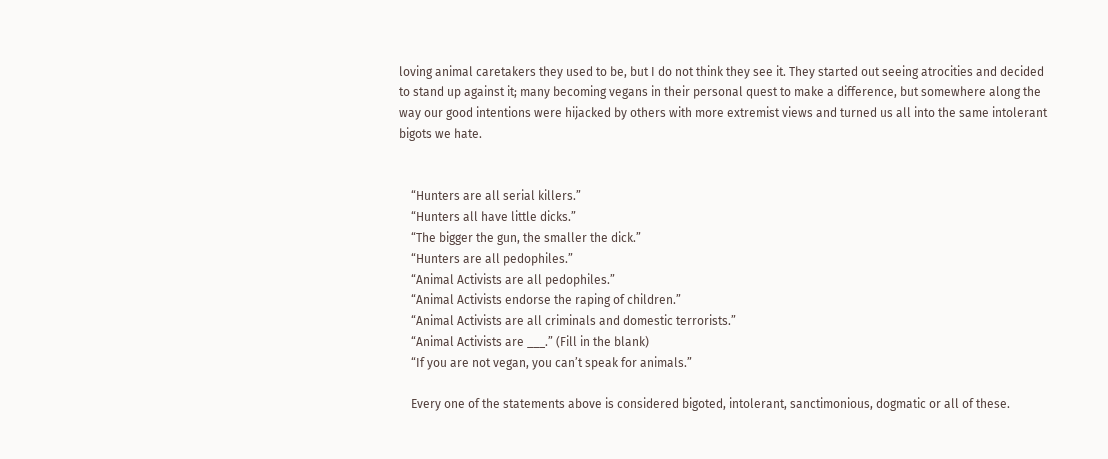loving animal caretakers they used to be, but I do not think they see it. They started out seeing atrocities and decided to stand up against it; many becoming vegans in their personal quest to make a difference, but somewhere along the way our good intentions were hijacked by others with more extremist views and turned us all into the same intolerant bigots we hate.


    “Hunters are all serial killers.”
    “Hunters all have little dicks.”
    “The bigger the gun, the smaller the dick.”
    “Hunters are all pedophiles.”
    “Animal Activists are all pedophiles.”
    “Animal Activists endorse the raping of children.”
    “Animal Activists are all criminals and domestic terrorists.”
    “Animal Activists are ___.” (Fill in the blank)
    “If you are not vegan, you can’t speak for animals.”

    Every one of the statements above is considered bigoted, intolerant, sanctimonious, dogmatic or all of these.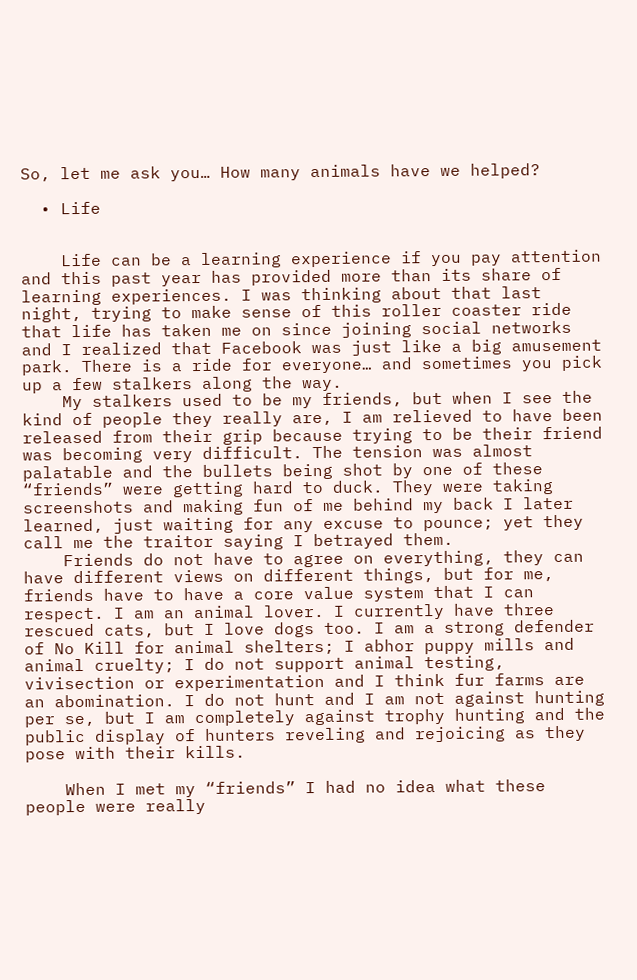So, let me ask you… How many animals have we helped?

  • Life


    Life can be a learning experience if you pay attention and this past year has provided more than its share of learning experiences. I was thinking about that last night, trying to make sense of this roller coaster ride that life has taken me on since joining social networks and I realized that Facebook was just like a big amusement park. There is a ride for everyone… and sometimes you pick up a few stalkers along the way.
    My stalkers used to be my friends, but when I see the kind of people they really are, I am relieved to have been released from their grip because trying to be their friend was becoming very difficult. The tension was almost palatable and the bullets being shot by one of these “friends” were getting hard to duck. They were taking screenshots and making fun of me behind my back I later learned, just waiting for any excuse to pounce; yet they call me the traitor saying I betrayed them.
    Friends do not have to agree on everything, they can have different views on different things, but for me, friends have to have a core value system that I can respect. I am an animal lover. I currently have three rescued cats, but I love dogs too. I am a strong defender of No Kill for animal shelters; I abhor puppy mills and animal cruelty; I do not support animal testing, vivisection or experimentation and I think fur farms are an abomination. I do not hunt and I am not against hunting per se, but I am completely against trophy hunting and the public display of hunters reveling and rejoicing as they pose with their kills.

    When I met my “friends” I had no idea what these people were really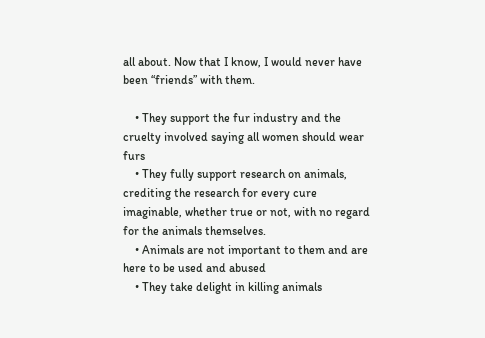all about. Now that I know, I would never have been “friends” with them.

    • They support the fur industry and the cruelty involved saying all women should wear furs
    • They fully support research on animals, crediting the research for every cure imaginable, whether true or not, with no regard for the animals themselves.
    • Animals are not important to them and are here to be used and abused
    • They take delight in killing animals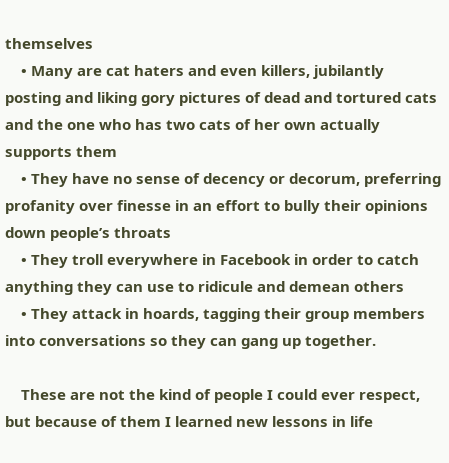themselves
    • Many are cat haters and even killers, jubilantly posting and liking gory pictures of dead and tortured cats and the one who has two cats of her own actually supports them
    • They have no sense of decency or decorum, preferring profanity over finesse in an effort to bully their opinions down people’s throats
    • They troll everywhere in Facebook in order to catch anything they can use to ridicule and demean others
    • They attack in hoards, tagging their group members into conversations so they can gang up together.

    These are not the kind of people I could ever respect, but because of them I learned new lessons in life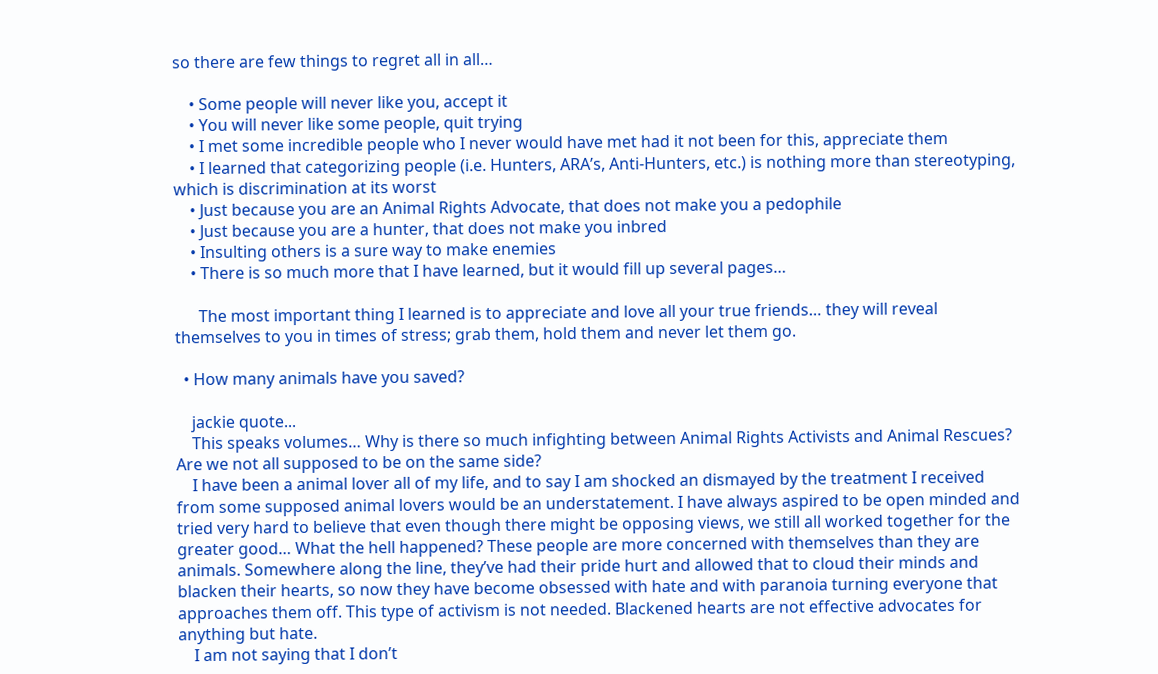so there are few things to regret all in all…

    • Some people will never like you, accept it
    • You will never like some people, quit trying
    • I met some incredible people who I never would have met had it not been for this, appreciate them
    • I learned that categorizing people (i.e. Hunters, ARA’s, Anti-Hunters, etc.) is nothing more than stereotyping, which is discrimination at its worst
    • Just because you are an Animal Rights Advocate, that does not make you a pedophile
    • Just because you are a hunter, that does not make you inbred
    • Insulting others is a sure way to make enemies
    • There is so much more that I have learned, but it would fill up several pages…

      The most important thing I learned is to appreciate and love all your true friends… they will reveal themselves to you in times of stress; grab them, hold them and never let them go.

  • How many animals have you saved?

    jackie quote...
    This speaks volumes… Why is there so much infighting between Animal Rights Activists and Animal Rescues? Are we not all supposed to be on the same side?
    I have been a animal lover all of my life, and to say I am shocked an dismayed by the treatment I received from some supposed animal lovers would be an understatement. I have always aspired to be open minded and tried very hard to believe that even though there might be opposing views, we still all worked together for the greater good… What the hell happened? These people are more concerned with themselves than they are animals. Somewhere along the line, they’ve had their pride hurt and allowed that to cloud their minds and blacken their hearts, so now they have become obsessed with hate and with paranoia turning everyone that approaches them off. This type of activism is not needed. Blackened hearts are not effective advocates for anything but hate.
    I am not saying that I don’t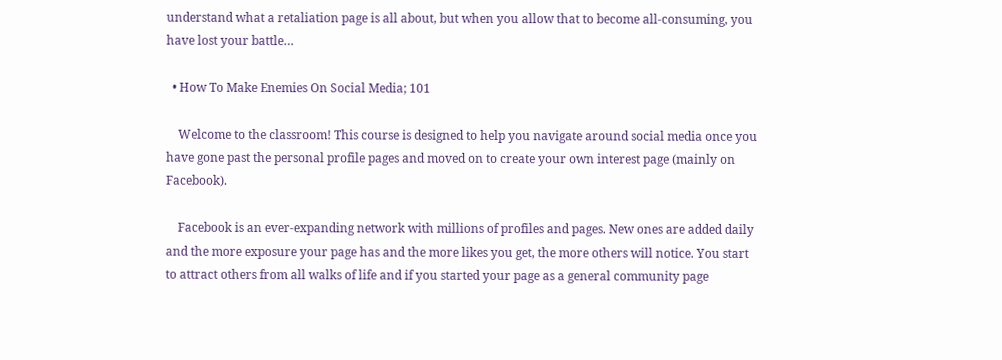understand what a retaliation page is all about, but when you allow that to become all-consuming, you have lost your battle…

  • How To Make Enemies On Social Media; 101

    Welcome to the classroom! This course is designed to help you navigate around social media once you have gone past the personal profile pages and moved on to create your own interest page (mainly on Facebook).

    Facebook is an ever-expanding network with millions of profiles and pages. New ones are added daily and the more exposure your page has and the more likes you get, the more others will notice. You start to attract others from all walks of life and if you started your page as a general community page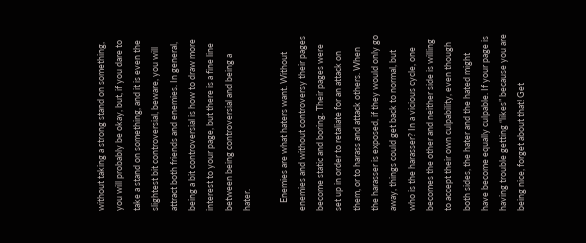without taking a strong stand on something, you will probably be okay, but, if you dare to take a stand on something, and it is even the slightest bit controversial, beware, you will attract both friends and enemies. In general, being a bit controversial is how to draw more interest to your page, but there is a fine line between being controversial and being a hater.

    Enemies are what haters want. Without enemies and without controversy their pages become static and boring. Their pages were set up in order to retaliate for an attack on them, or to harass and attack others. When the harasser is exposed, if they would only go away, things could get back to normal, but who is the harasser? In a vicious cycle, one becomes the other and neither side is willing to accept their own culpability, even though both sides, the hater and the hated might have become equally culpable. If your page is having trouble getting “likes” because you are being nice, forget about that! Get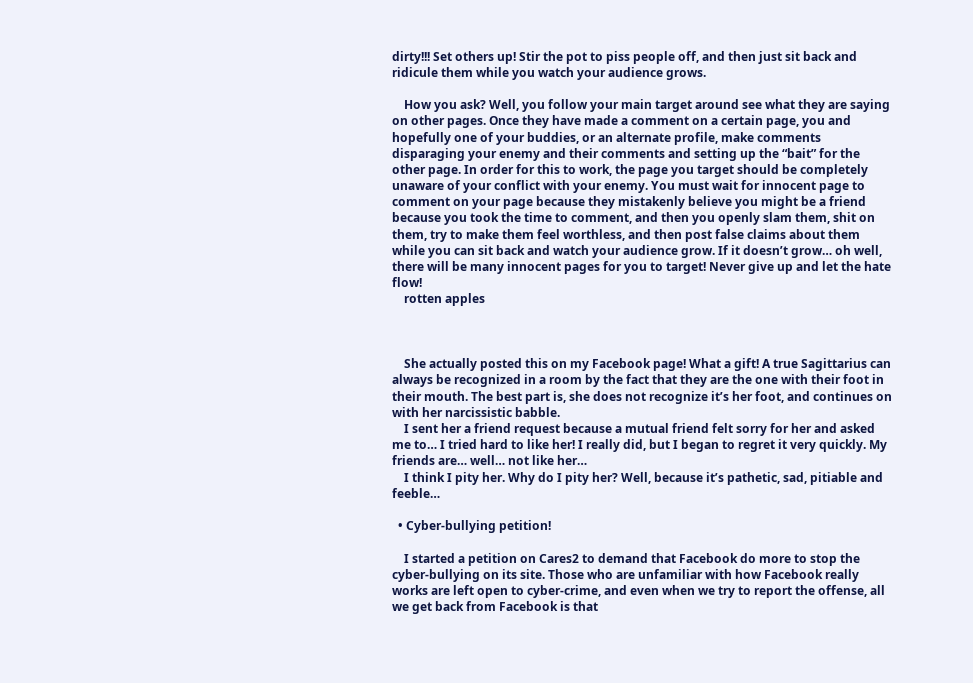dirty!!! Set others up! Stir the pot to piss people off, and then just sit back and ridicule them while you watch your audience grows.

    How you ask? Well, you follow your main target around see what they are saying on other pages. Once they have made a comment on a certain page, you and hopefully one of your buddies, or an alternate profile, make comments disparaging your enemy and their comments and setting up the “bait” for the other page. In order for this to work, the page you target should be completely unaware of your conflict with your enemy. You must wait for innocent page to comment on your page because they mistakenly believe you might be a friend because you took the time to comment, and then you openly slam them, shit on them, try to make them feel worthless, and then post false claims about them while you can sit back and watch your audience grow. If it doesn’t grow… oh well, there will be many innocent pages for you to target! Never give up and let the hate flow!
    rotten apples



    She actually posted this on my Facebook page! What a gift! A true Sagittarius can always be recognized in a room by the fact that they are the one with their foot in their mouth. The best part is, she does not recognize it’s her foot, and continues on with her narcissistic babble.
    I sent her a friend request because a mutual friend felt sorry for her and asked me to… I tried hard to like her! I really did, but I began to regret it very quickly. My friends are… well… not like her…
    I think I pity her. Why do I pity her? Well, because it’s pathetic, sad, pitiable and feeble…

  • Cyber-bullying petition!

    I started a petition on Cares2 to demand that Facebook do more to stop the cyber-bullying on its site. Those who are unfamiliar with how Facebook really works are left open to cyber-crime, and even when we try to report the offense, all we get back from Facebook is that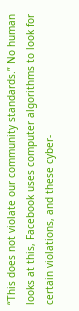“This does not violate our community standards.” No human looks at this, Facebook uses computer algorithms to look for certain violations, and these cyber-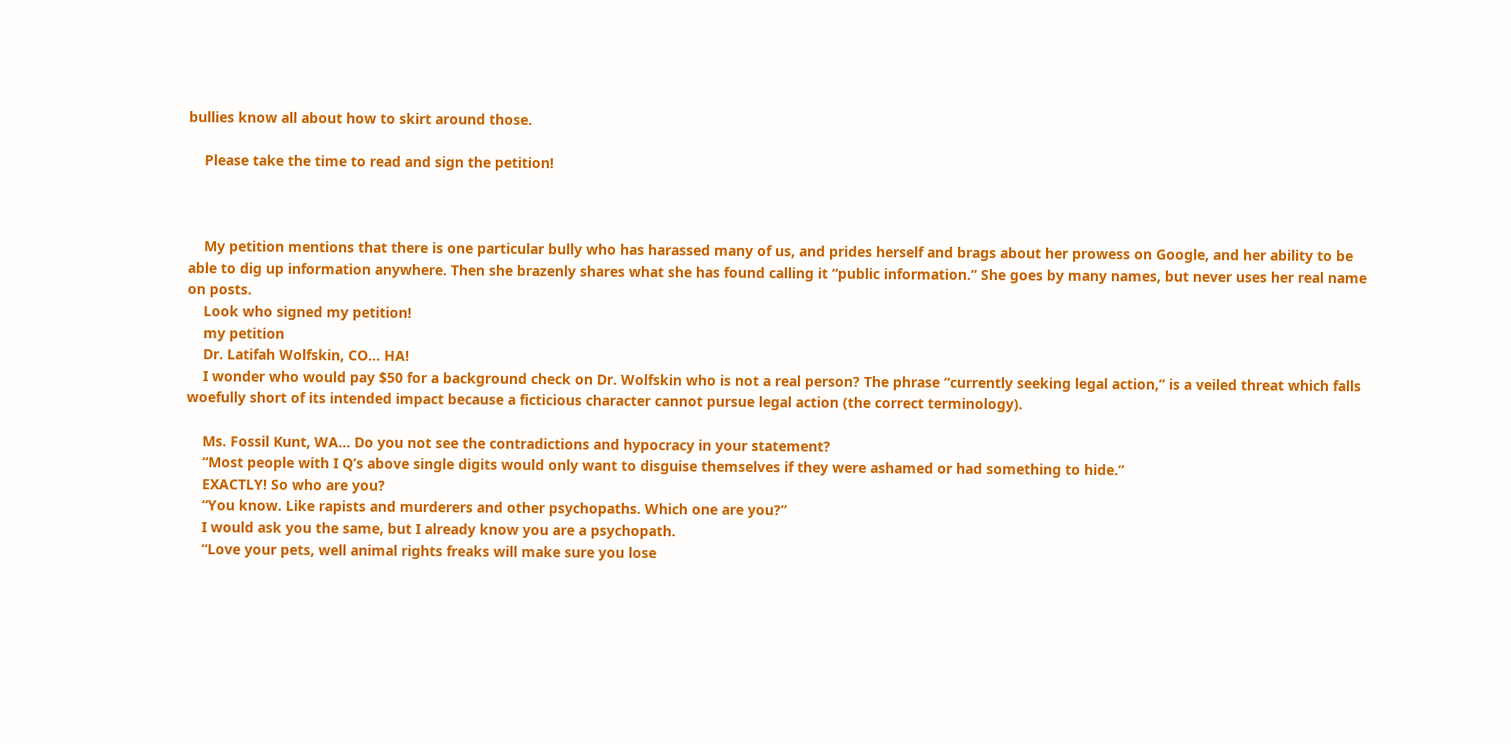bullies know all about how to skirt around those.

    Please take the time to read and sign the petition!



    My petition mentions that there is one particular bully who has harassed many of us, and prides herself and brags about her prowess on Google, and her ability to be able to dig up information anywhere. Then she brazenly shares what she has found calling it “public information.” She goes by many names, but never uses her real name on posts.
    Look who signed my petition!
    my petition
    Dr. Latifah Wolfskin, CO… HA!
    I wonder who would pay $50 for a background check on Dr. Wolfskin who is not a real person? The phrase “currently seeking legal action,” is a veiled threat which falls woefully short of its intended impact because a ficticious character cannot pursue legal action (the correct terminology).

    Ms. Fossil Kunt, WA… Do you not see the contradictions and hypocracy in your statement?
    “Most people with I Q’s above single digits would only want to disguise themselves if they were ashamed or had something to hide.”
    EXACTLY! So who are you?
    “You know. Like rapists and murderers and other psychopaths. Which one are you?”
    I would ask you the same, but I already know you are a psychopath.
    “Love your pets, well animal rights freaks will make sure you lose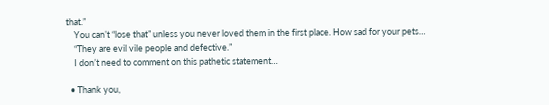that.”
    You can’t “lose that” unless you never loved them in the first place. How sad for your pets…
    “They are evil vile people and defective.”
    I don’t need to comment on this pathetic statement…

  • Thank you,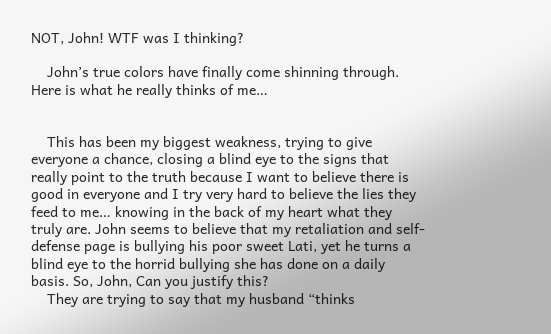NOT, John! WTF was I thinking?

    John’s true colors have finally come shinning through. Here is what he really thinks of me…


    This has been my biggest weakness, trying to give everyone a chance, closing a blind eye to the signs that really point to the truth because I want to believe there is good in everyone and I try very hard to believe the lies they feed to me… knowing in the back of my heart what they truly are. John seems to believe that my retaliation and self-defense page is bullying his poor sweet Lati, yet he turns a blind eye to the horrid bullying she has done on a daily basis. So, John, Can you justify this?
    They are trying to say that my husband “thinks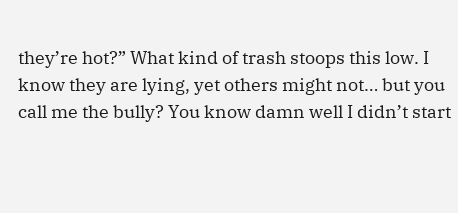they’re hot?” What kind of trash stoops this low. I know they are lying, yet others might not… but you call me the bully? You know damn well I didn’t start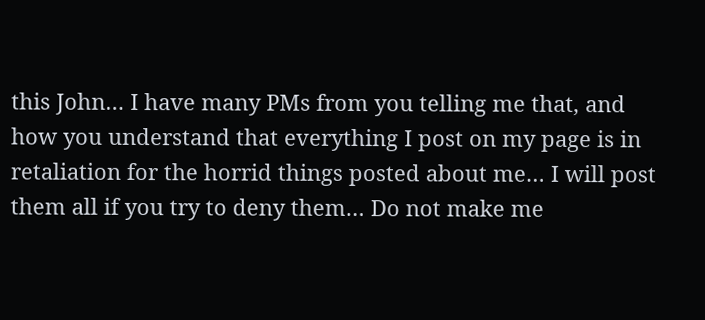this John… I have many PMs from you telling me that, and how you understand that everything I post on my page is in retaliation for the horrid things posted about me… I will post them all if you try to deny them… Do not make me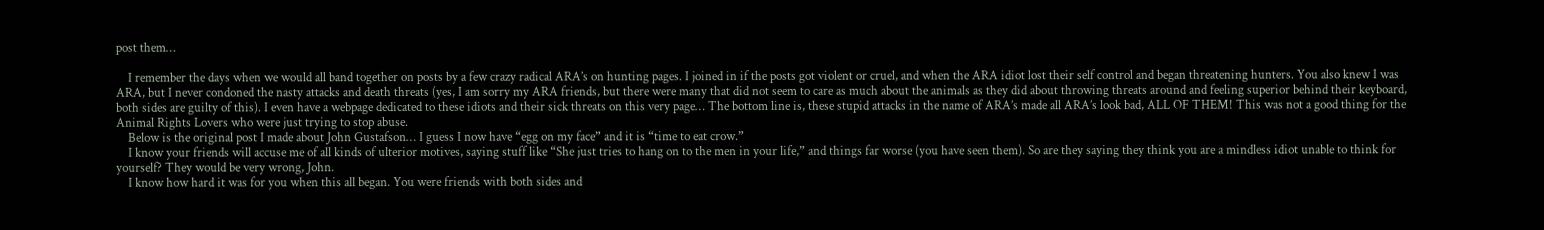post them…

    I remember the days when we would all band together on posts by a few crazy radical ARA’s on hunting pages. I joined in if the posts got violent or cruel, and when the ARA idiot lost their self control and began threatening hunters. You also knew I was ARA, but I never condoned the nasty attacks and death threats (yes, I am sorry my ARA friends, but there were many that did not seem to care as much about the animals as they did about throwing threats around and feeling superior behind their keyboard, both sides are guilty of this). I even have a webpage dedicated to these idiots and their sick threats on this very page… The bottom line is, these stupid attacks in the name of ARA’s made all ARA’s look bad, ALL OF THEM! This was not a good thing for the Animal Rights Lovers who were just trying to stop abuse.
    Below is the original post I made about John Gustafson… I guess I now have “egg on my face” and it is “time to eat crow.”
    I know your friends will accuse me of all kinds of ulterior motives, saying stuff like “She just tries to hang on to the men in your life,” and things far worse (you have seen them). So are they saying they think you are a mindless idiot unable to think for yourself? They would be very wrong, John.
    I know how hard it was for you when this all began. You were friends with both sides and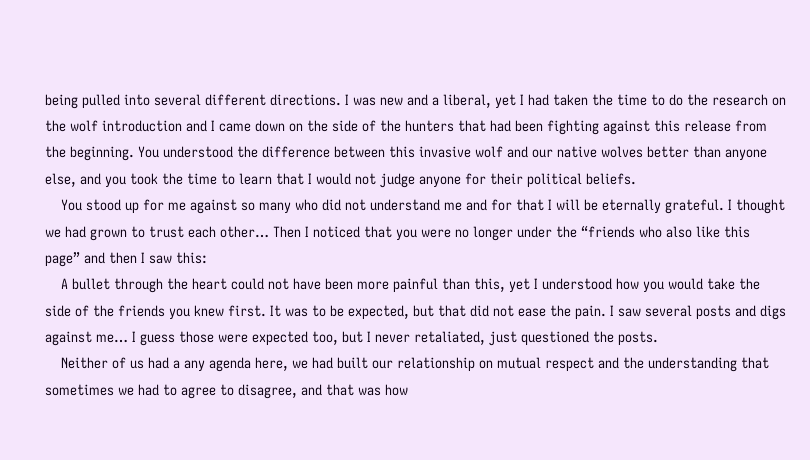being pulled into several different directions. I was new and a liberal, yet I had taken the time to do the research on the wolf introduction and I came down on the side of the hunters that had been fighting against this release from the beginning. You understood the difference between this invasive wolf and our native wolves better than anyone else, and you took the time to learn that I would not judge anyone for their political beliefs.
    You stood up for me against so many who did not understand me and for that I will be eternally grateful. I thought we had grown to trust each other… Then I noticed that you were no longer under the “friends who also like this page” and then I saw this:
    A bullet through the heart could not have been more painful than this, yet I understood how you would take the side of the friends you knew first. It was to be expected, but that did not ease the pain. I saw several posts and digs against me… I guess those were expected too, but I never retaliated, just questioned the posts.
    Neither of us had a any agenda here, we had built our relationship on mutual respect and the understanding that sometimes we had to agree to disagree, and that was how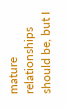mature relationships should be, but I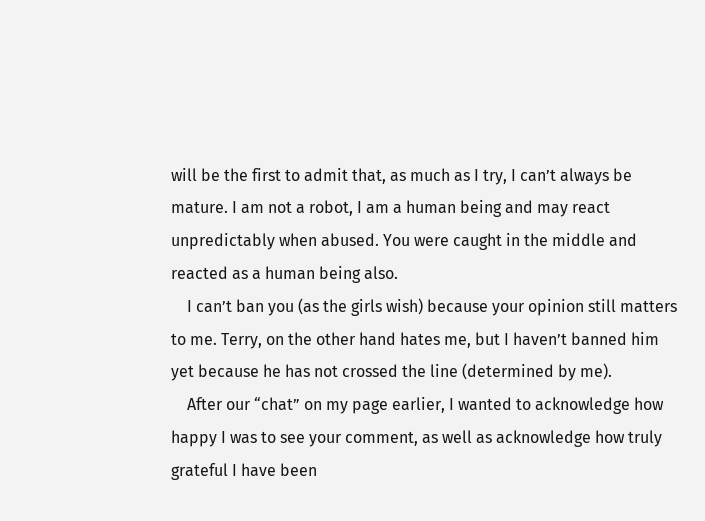will be the first to admit that, as much as I try, I can’t always be mature. I am not a robot, I am a human being and may react unpredictably when abused. You were caught in the middle and reacted as a human being also.
    I can’t ban you (as the girls wish) because your opinion still matters to me. Terry, on the other hand hates me, but I haven’t banned him yet because he has not crossed the line (determined by me).
    After our “chat” on my page earlier, I wanted to acknowledge how happy I was to see your comment, as well as acknowledge how truly grateful I have been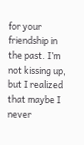for your friendship in the past. I’m not kissing up, but I realized that maybe I never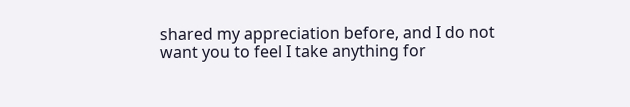shared my appreciation before, and I do not want you to feel I take anything for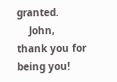granted.
    John, thank you for being you!